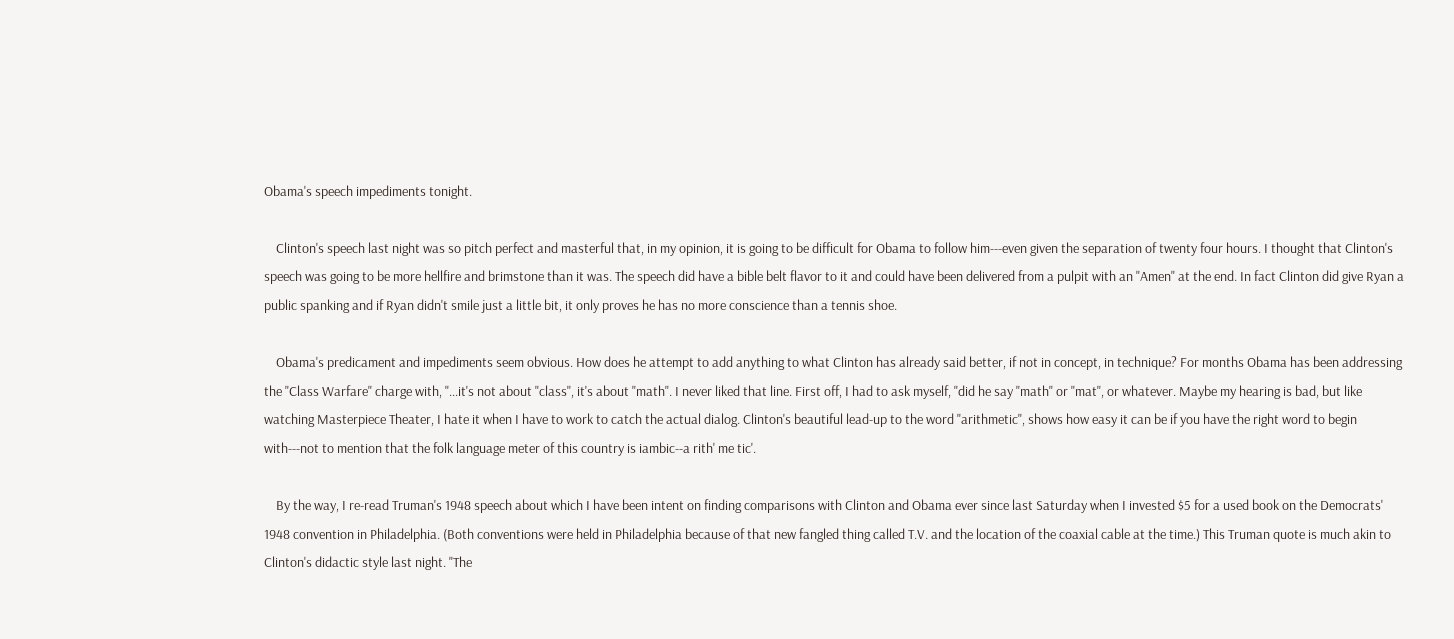Obama's speech impediments tonight.

    Clinton's speech last night was so pitch perfect and masterful that, in my opinion, it is going to be difficult for Obama to follow him---even given the separation of twenty four hours. I thought that Clinton's speech was going to be more hellfire and brimstone than it was. The speech did have a bible belt flavor to it and could have been delivered from a pulpit with an "Amen" at the end. In fact Clinton did give Ryan a public spanking and if Ryan didn't smile just a little bit, it only proves he has no more conscience than a tennis shoe.

    Obama's predicament and impediments seem obvious. How does he attempt to add anything to what Clinton has already said better, if not in concept, in technique? For months Obama has been addressing the "Class Warfare" charge with, "...it's not about "class", it's about "math". I never liked that line. First off, I had to ask myself, "did he say "math" or "mat", or whatever. Maybe my hearing is bad, but like watching Masterpiece Theater, I hate it when I have to work to catch the actual dialog. Clinton's beautiful lead-up to the word "arithmetic", shows how easy it can be if you have the right word to begin with---not to mention that the folk language meter of this country is iambic--a rith' me tic'.

    By the way, I re-read Truman's 1948 speech about which I have been intent on finding comparisons with Clinton and Obama ever since last Saturday when I invested $5 for a used book on the Democrats' 1948 convention in Philadelphia. (Both conventions were held in Philadelphia because of that new fangled thing called T.V. and the location of the coaxial cable at the time.) This Truman quote is much akin to Clinton's didactic style last night. "The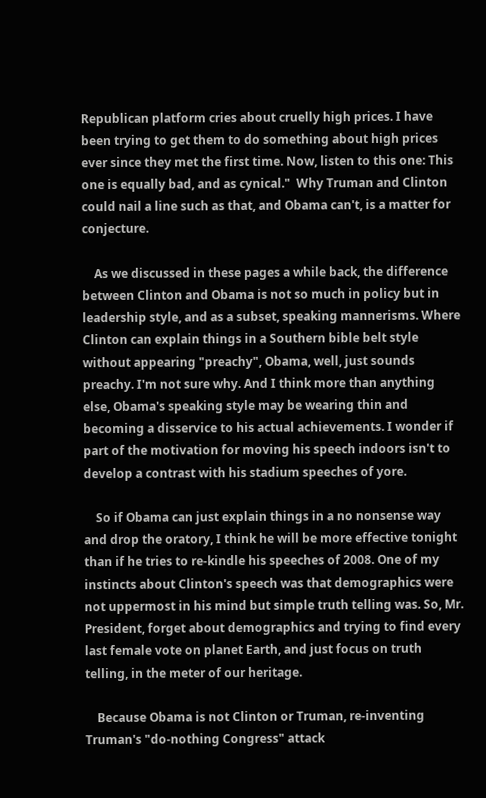Republican platform cries about cruelly high prices. I have been trying to get them to do something about high prices ever since they met the first time. Now, listen to this one: This one is equally bad, and as cynical."  Why Truman and Clinton could nail a line such as that, and Obama can't, is a matter for conjecture.

    As we discussed in these pages a while back, the difference between Clinton and Obama is not so much in policy but in leadership style, and as a subset, speaking mannerisms. Where Clinton can explain things in a Southern bible belt style without appearing "preachy", Obama, well, just sounds preachy. I'm not sure why. And I think more than anything else, Obama's speaking style may be wearing thin and becoming a disservice to his actual achievements. I wonder if part of the motivation for moving his speech indoors isn't to develop a contrast with his stadium speeches of yore.

    So if Obama can just explain things in a no nonsense way and drop the oratory, I think he will be more effective tonight than if he tries to re-kindle his speeches of 2008. One of my instincts about Clinton's speech was that demographics were not uppermost in his mind but simple truth telling was. So, Mr. President, forget about demographics and trying to find every last female vote on planet Earth, and just focus on truth telling, in the meter of our heritage.

    Because Obama is not Clinton or Truman, re-inventing Truman's "do-nothing Congress" attack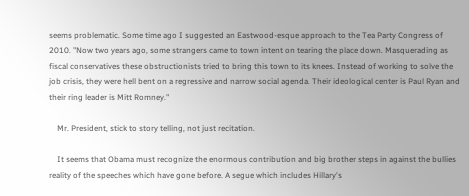seems problematic. Some time ago I suggested an Eastwood-esque approach to the Tea Party Congress of 2010. "Now two years ago, some strangers came to town intent on tearing the place down. Masquerading as fiscal conservatives these obstructionists tried to bring this town to its knees. Instead of working to solve the job crisis, they were hell bent on a regressive and narrow social agenda. Their ideological center is Paul Ryan and their ring leader is Mitt Romney."

    Mr. President, stick to story telling, not just recitation.

    It seems that Obama must recognize the enormous contribution and big brother steps in against the bullies reality of the speeches which have gone before. A segue which includes Hillary's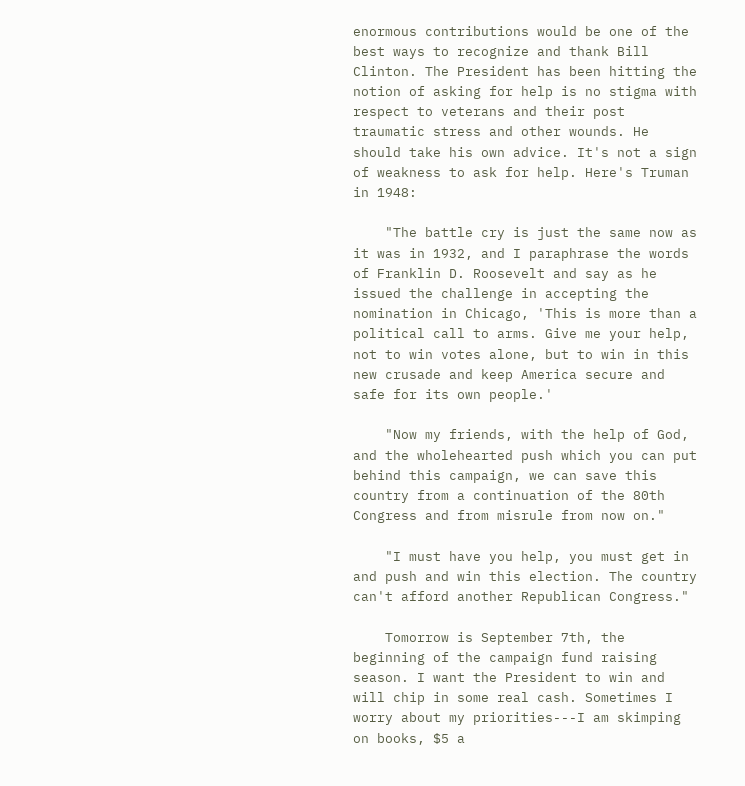enormous contributions would be one of the best ways to recognize and thank Bill Clinton. The President has been hitting the notion of asking for help is no stigma with respect to veterans and their post traumatic stress and other wounds. He should take his own advice. It's not a sign of weakness to ask for help. Here's Truman in 1948:

    "The battle cry is just the same now as it was in 1932, and I paraphrase the words of Franklin D. Roosevelt and say as he issued the challenge in accepting the nomination in Chicago, 'This is more than a political call to arms. Give me your help, not to win votes alone, but to win in this new crusade and keep America secure and safe for its own people.'

    "Now my friends, with the help of God, and the wholehearted push which you can put behind this campaign, we can save this country from a continuation of the 80th Congress and from misrule from now on."

    "I must have you help, you must get in and push and win this election. The country can't afford another Republican Congress."

    Tomorrow is September 7th, the beginning of the campaign fund raising season. I want the President to win and will chip in some real cash. Sometimes I worry about my priorities---I am skimping on books, $5 a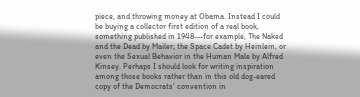piece, and throwing money at Obama. Instead I could be buying a collector first edition of a real book, something published in 1948---for example, The Naked and the Dead by Mailer; the Space Cadet by Heinlein, or even the Sexual Behavior in the Human Male by Alfred Kinsey. Perhaps I should look for writing inspiration among those books rather than in this old dog-eared copy of the Democrats' convention in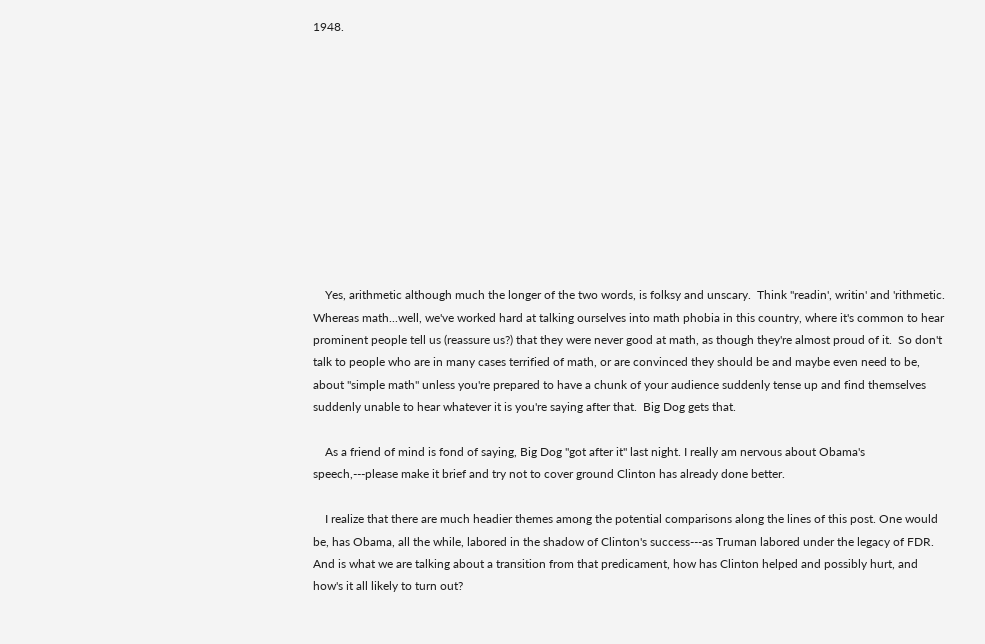1948.











    Yes, arithmetic although much the longer of the two words, is folksy and unscary.  Think "readin', writin' and 'rithmetic.  Whereas math...well, we've worked hard at talking ourselves into math phobia in this country, where it's common to hear prominent people tell us (reassure us?) that they were never good at math, as though they're almost proud of it.  So don't talk to people who are in many cases terrified of math, or are convinced they should be and maybe even need to be, about "simple math" unless you're prepared to have a chunk of your audience suddenly tense up and find themselves suddenly unable to hear whatever it is you're saying after that.  Big Dog gets that.

    As a friend of mind is fond of saying, Big Dog "got after it" last night. I really am nervous about Obama's speech,---please make it brief and try not to cover ground Clinton has already done better.

    I realize that there are much headier themes among the potential comparisons along the lines of this post. One would be, has Obama, all the while, labored in the shadow of Clinton's success---as Truman labored under the legacy of FDR. And is what we are talking about a transition from that predicament, how has Clinton helped and possibly hurt, and how's it all likely to turn out?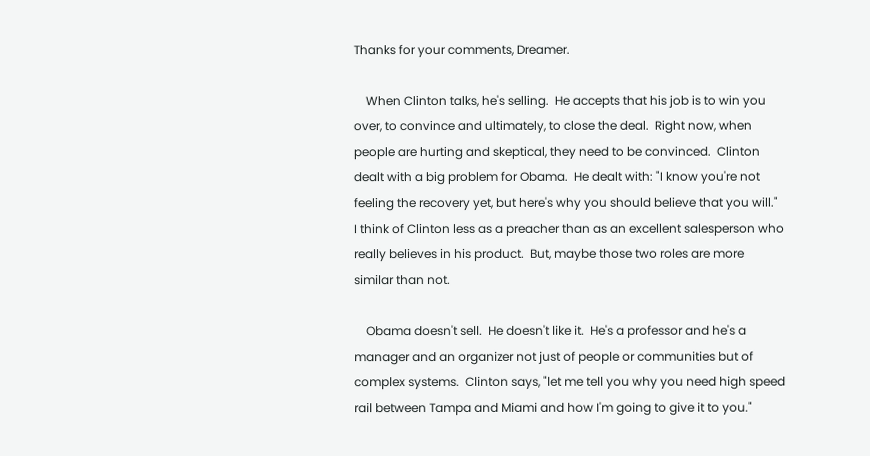Thanks for your comments, Dreamer.

    When Clinton talks, he's selling.  He accepts that his job is to win you over, to convince and ultimately, to close the deal.  Right now, when people are hurting and skeptical, they need to be convinced.  Clinton dealt with a big problem for Obama.  He dealt with: "I know you're not feeling the recovery yet, but here's why you should believe that you will."  I think of Clinton less as a preacher than as an excellent salesperson who really believes in his product.  But, maybe those two roles are more similar than not.

    Obama doesn't sell.  He doesn't like it.  He's a professor and he's a manager and an organizer not just of people or communities but of complex systems.  Clinton says, "let me tell you why you need high speed rail between Tampa and Miami and how I'm going to give it to you."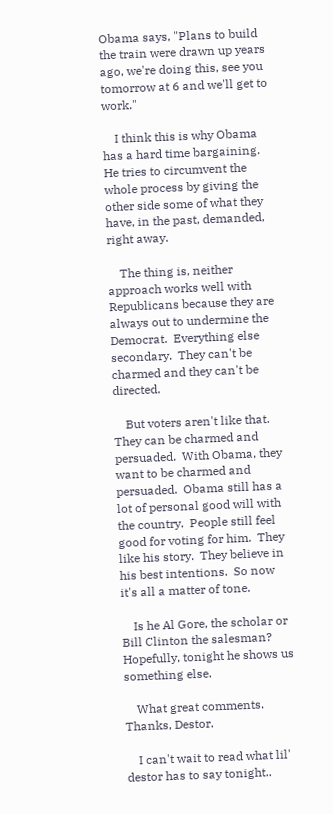Obama says, "Plans to build the train were drawn up years ago, we're doing this, see you tomorrow at 6 and we'll get to work."

    I think this is why Obama has a hard time bargaining.  He tries to circumvent the whole process by giving the other side some of what they have, in the past, demanded, right away.

    The thing is, neither approach works well with Republicans because they are always out to undermine the Democrat.  Everything else secondary.  They can't be charmed and they can't be directed.

    But voters aren't like that.  They can be charmed and persuaded.  With Obama, they want to be charmed and persuaded.  Obama still has a lot of personal good will with the country.  People still feel good for voting for him.  They like his story.  They believe in his best intentions.  So now it's all a matter of tone.

    Is he Al Gore, the scholar or Bill Clinton the salesman?  Hopefully, tonight he shows us something else.

    What great comments. Thanks, Destor.

    I can't wait to read what lil' destor has to say tonight..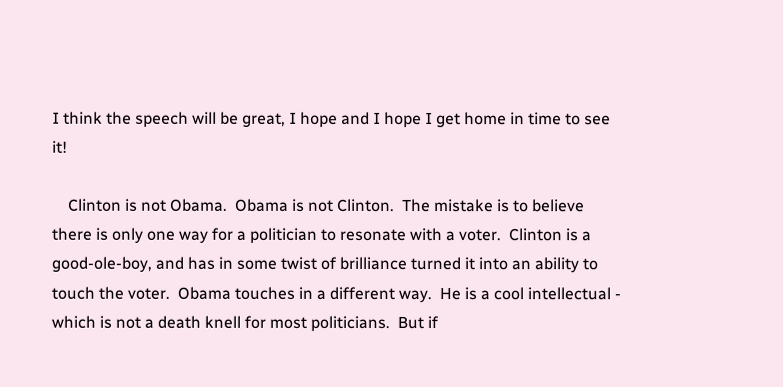I think the speech will be great, I hope and I hope I get home in time to see it!

    Clinton is not Obama.  Obama is not Clinton.  The mistake is to believe there is only one way for a politician to resonate with a voter.  Clinton is a good-ole-boy, and has in some twist of brilliance turned it into an ability to touch the voter.  Obama touches in a different way.  He is a cool intellectual - which is not a death knell for most politicians.  But if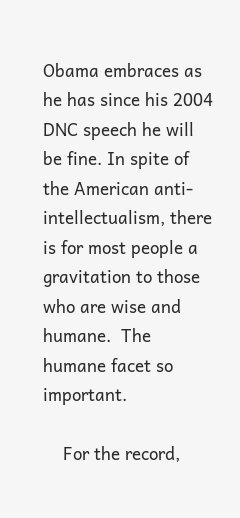Obama embraces as he has since his 2004 DNC speech he will be fine. In spite of the American anti-intellectualism, there is for most people a gravitation to those who are wise and humane.  The humane facet so important.

    For the record,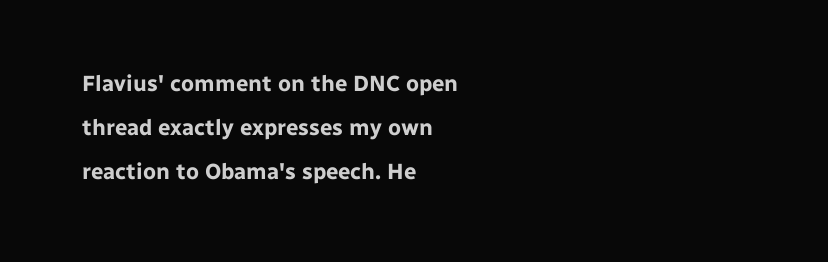Flavius' comment on the DNC open thread exactly expresses my own reaction to Obama's speech. He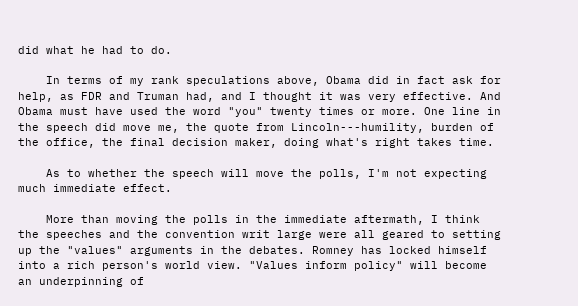did what he had to do.

    In terms of my rank speculations above, Obama did in fact ask for help, as FDR and Truman had, and I thought it was very effective. And Obama must have used the word "you" twenty times or more. One line in the speech did move me, the quote from Lincoln---humility, burden of the office, the final decision maker, doing what's right takes time.

    As to whether the speech will move the polls, I'm not expecting much immediate effect.

    More than moving the polls in the immediate aftermath, I think the speeches and the convention writ large were all geared to setting up the "values" arguments in the debates. Romney has locked himself into a rich person's world view. "Values inform policy" will become an underpinning of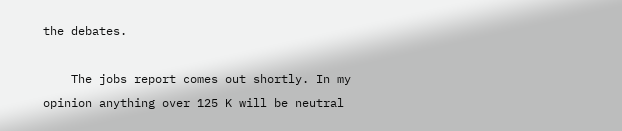the debates.

    The jobs report comes out shortly. In my opinion anything over 125 K will be neutral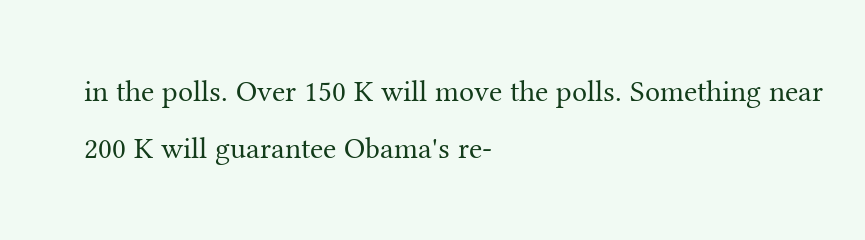in the polls. Over 150 K will move the polls. Something near 200 K will guarantee Obama's re-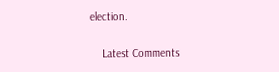election.

    Latest Comments